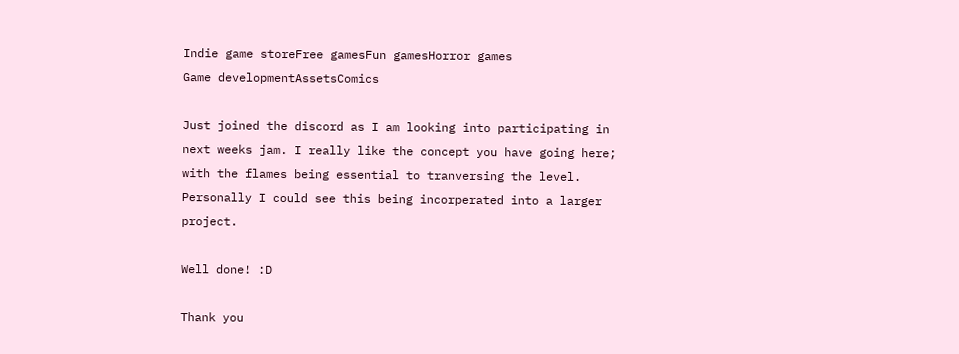Indie game storeFree gamesFun gamesHorror games
Game developmentAssetsComics

Just joined the discord as I am looking into participating in next weeks jam. I really like the concept you have going here; with the flames being essential to tranversing the level. Personally I could see this being incorperated into a larger project.

Well done! :D

Thank you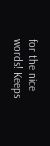for the nice words! Keeps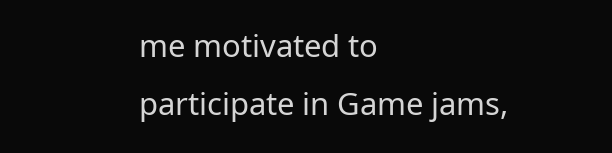me motivated to participate in Game jams,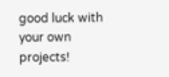good luck with your own projects!